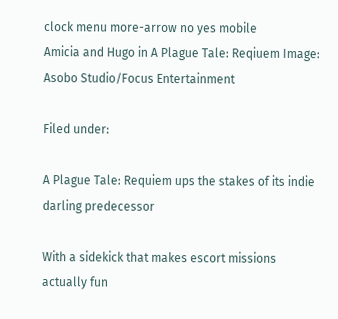clock menu more-arrow no yes mobile
Amicia and Hugo in A Plague Tale: Reqiuem Image: Asobo Studio/Focus Entertainment

Filed under:

A Plague Tale: Requiem ups the stakes of its indie darling predecessor

With a sidekick that makes escort missions actually fun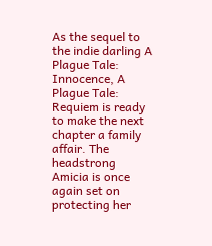As the sequel to the indie darling A Plague Tale: Innocence, A Plague Tale: Requiem is ready to make the next chapter a family affair. The headstrong Amicia is once again set on protecting her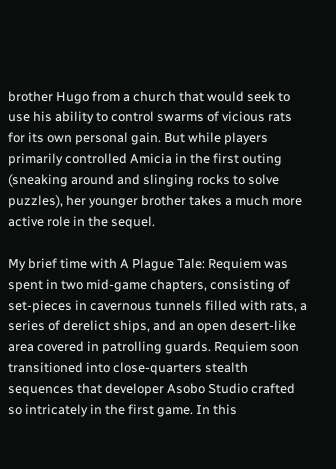brother Hugo from a church that would seek to use his ability to control swarms of vicious rats for its own personal gain. But while players primarily controlled Amicia in the first outing (sneaking around and slinging rocks to solve puzzles), her younger brother takes a much more active role in the sequel.

My brief time with A Plague Tale: Requiem was spent in two mid-game chapters, consisting of set-pieces in cavernous tunnels filled with rats, a series of derelict ships, and an open desert-like area covered in patrolling guards. Requiem soon transitioned into close-quarters stealth sequences that developer Asobo Studio crafted so intricately in the first game. In this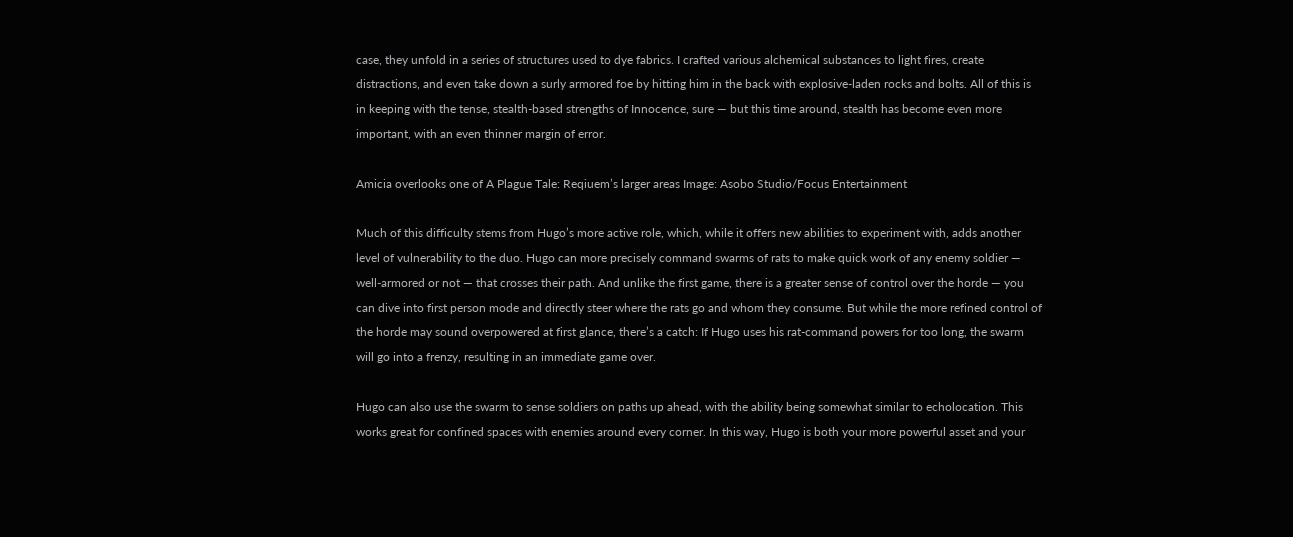case, they unfold in a series of structures used to dye fabrics. I crafted various alchemical substances to light fires, create distractions, and even take down a surly armored foe by hitting him in the back with explosive-laden rocks and bolts. All of this is in keeping with the tense, stealth-based strengths of Innocence, sure — but this time around, stealth has become even more important, with an even thinner margin of error.

Amicia overlooks one of A Plague Tale: Reqiuem’s larger areas Image: Asobo Studio/Focus Entertainment

Much of this difficulty stems from Hugo’s more active role, which, while it offers new abilities to experiment with, adds another level of vulnerability to the duo. Hugo can more precisely command swarms of rats to make quick work of any enemy soldier — well-armored or not — that crosses their path. And unlike the first game, there is a greater sense of control over the horde — you can dive into first person mode and directly steer where the rats go and whom they consume. But while the more refined control of the horde may sound overpowered at first glance, there’s a catch: If Hugo uses his rat-command powers for too long, the swarm will go into a frenzy, resulting in an immediate game over.

Hugo can also use the swarm to sense soldiers on paths up ahead, with the ability being somewhat similar to echolocation. This works great for confined spaces with enemies around every corner. In this way, Hugo is both your more powerful asset and your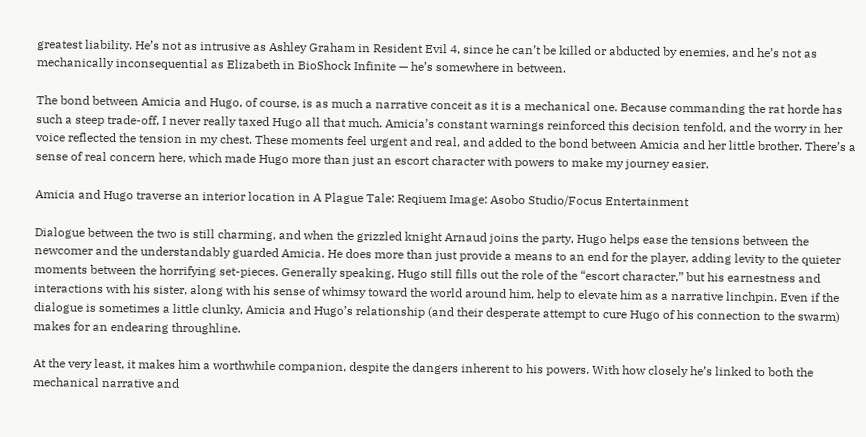greatest liability. He’s not as intrusive as Ashley Graham in Resident Evil 4, since he can’t be killed or abducted by enemies, and he’s not as mechanically inconsequential as Elizabeth in BioShock Infinite — he’s somewhere in between.

The bond between Amicia and Hugo, of course, is as much a narrative conceit as it is a mechanical one. Because commanding the rat horde has such a steep trade-off, I never really taxed Hugo all that much. Amicia’s constant warnings reinforced this decision tenfold, and the worry in her voice reflected the tension in my chest. These moments feel urgent and real, and added to the bond between Amicia and her little brother. There’s a sense of real concern here, which made Hugo more than just an escort character with powers to make my journey easier.

Amicia and Hugo traverse an interior location in A Plague Tale: Reqiuem Image: Asobo Studio/Focus Entertainment

Dialogue between the two is still charming, and when the grizzled knight Arnaud joins the party, Hugo helps ease the tensions between the newcomer and the understandably guarded Amicia. He does more than just provide a means to an end for the player, adding levity to the quieter moments between the horrifying set-pieces. Generally speaking, Hugo still fills out the role of the “escort character,” but his earnestness and interactions with his sister, along with his sense of whimsy toward the world around him, help to elevate him as a narrative linchpin. Even if the dialogue is sometimes a little clunky, Amicia and Hugo’s relationship (and their desperate attempt to cure Hugo of his connection to the swarm) makes for an endearing throughline.

At the very least, it makes him a worthwhile companion, despite the dangers inherent to his powers. With how closely he’s linked to both the mechanical narrative and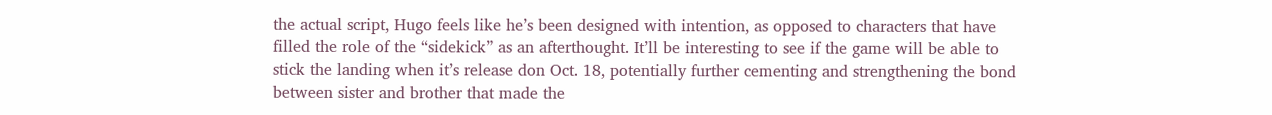the actual script, Hugo feels like he’s been designed with intention, as opposed to characters that have filled the role of the “sidekick” as an afterthought. It’ll be interesting to see if the game will be able to stick the landing when it’s release don Oct. 18, potentially further cementing and strengthening the bond between sister and brother that made the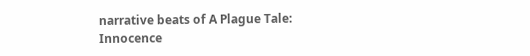narrative beats of A Plague Tale: Innocence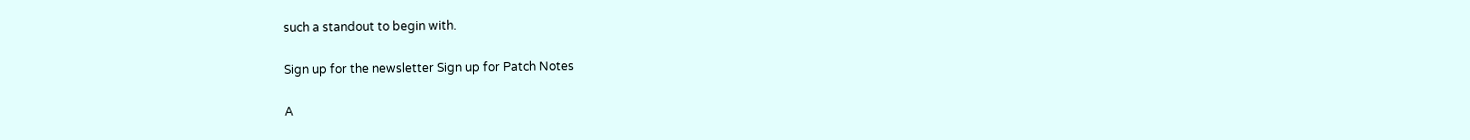such a standout to begin with.

Sign up for the newsletter Sign up for Patch Notes

A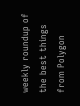weekly roundup of the best things from Polygon